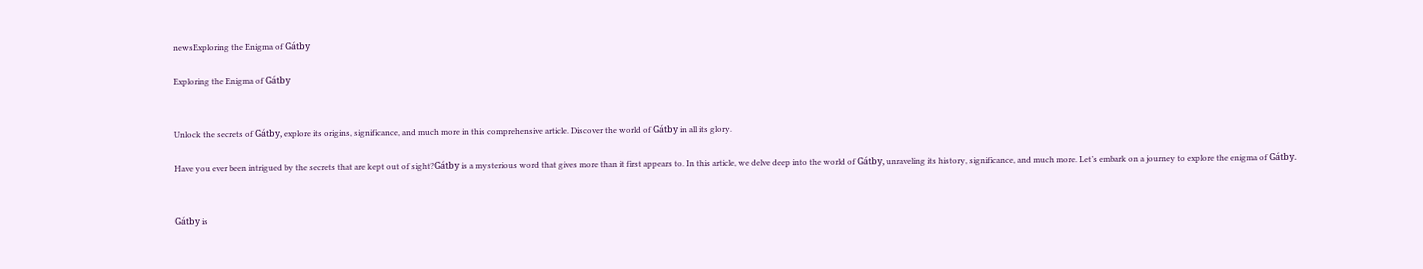newsExploring the Enigma of Gátby

Exploring the Enigma of Gátby


Unlock the secrets of Gátby, explore its origins, significance, and much more in this comprehensive article. Discover the world of Gátby in all its glory.

Have you ever been intrigued by the secrets that are kept out of sight?Gátby is a mysterious word that gives more than it first appears to. In this article, we delve deep into the world of Gátby, unraveling its history, significance, and much more. Let’s embark on a journey to explore the enigma of Gátby.


Gátby is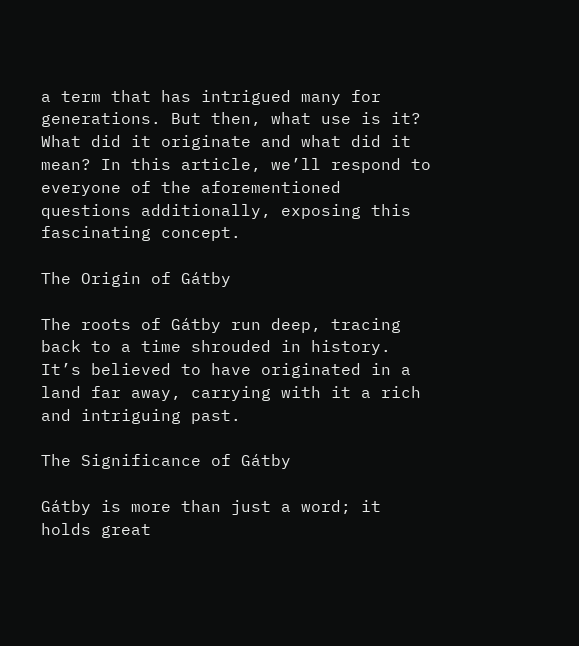a term that has intrigued many for generations. But then, what use is it? What did it originate and what did it mean? In this article, we’ll respond to everyone of the aforementioned questions additionally, exposing this fascinating concept.

The Origin of Gátby

The roots of Gátby run deep, tracing back to a time shrouded in history. It’s believed to have originated in a land far away, carrying with it a rich and intriguing past.

The Significance of Gátby

Gátby is more than just a word; it holds great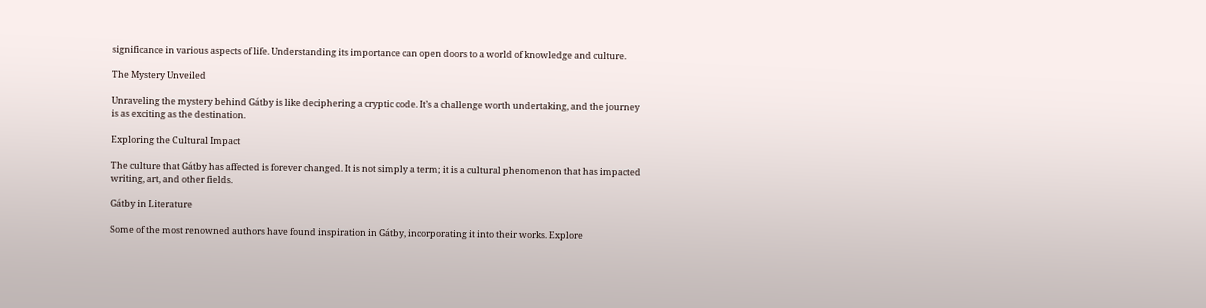significance in various aspects of life. Understanding its importance can open doors to a world of knowledge and culture.

The Mystery Unveiled

Unraveling the mystery behind Gátby is like deciphering a cryptic code. It’s a challenge worth undertaking, and the journey is as exciting as the destination.

Exploring the Cultural Impact

The culture that Gátby has affected is forever changed. It is not simply a term; it is a cultural phenomenon that has impacted writing, art, and other fields.

Gátby in Literature

Some of the most renowned authors have found inspiration in Gátby, incorporating it into their works. Explore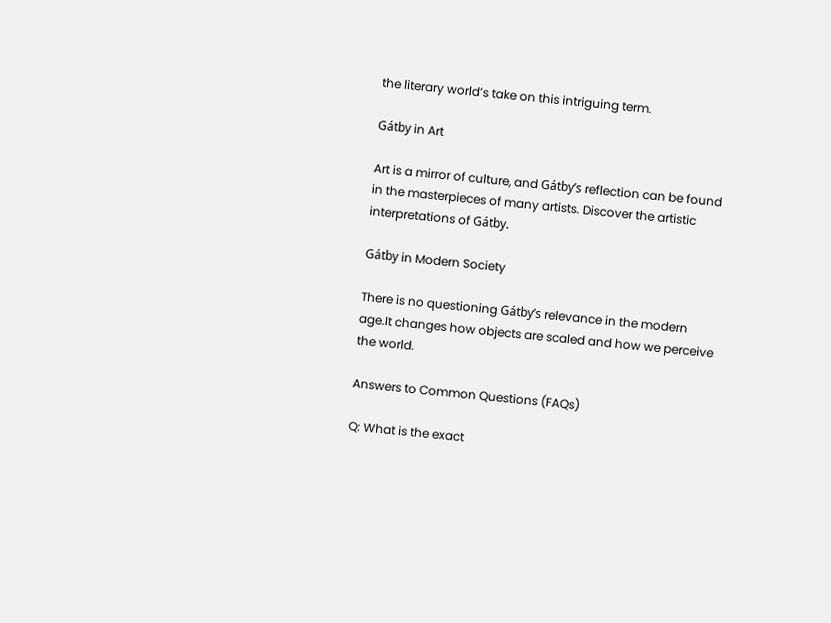the literary world’s take on this intriguing term.

Gátby in Art

Art is a mirror of culture, and Gátby’s reflection can be found in the masterpieces of many artists. Discover the artistic interpretations of Gátby.

Gátby in Modern Society

There is no questioning Gátby’s relevance in the modern age.It changes how objects are scaled and how we perceive the world.

Answers to Common Questions (FAQs)

Q: What is the exact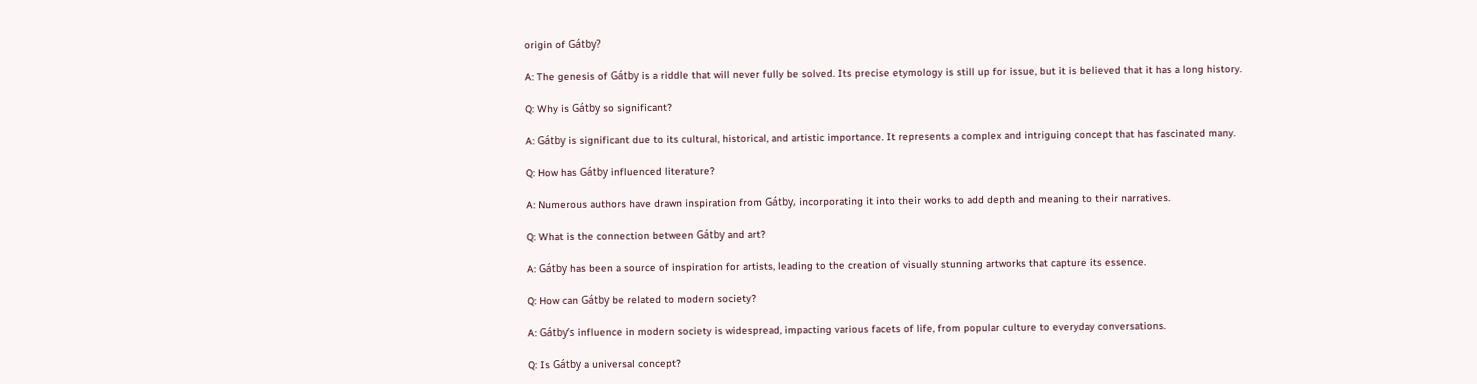origin of Gátby?

A: The genesis of Gátby is a riddle that will never fully be solved. Its precise etymology is still up for issue, but it is believed that it has a long history.

Q: Why is Gátby so significant?

A: Gátby is significant due to its cultural, historical, and artistic importance. It represents a complex and intriguing concept that has fascinated many.

Q: How has Gátby influenced literature?

A: Numerous authors have drawn inspiration from Gátby, incorporating it into their works to add depth and meaning to their narratives.

Q: What is the connection between Gátby and art?

A: Gátby has been a source of inspiration for artists, leading to the creation of visually stunning artworks that capture its essence.

Q: How can Gátby be related to modern society?

A: Gátby’s influence in modern society is widespread, impacting various facets of life, from popular culture to everyday conversations.

Q: Is Gátby a universal concept?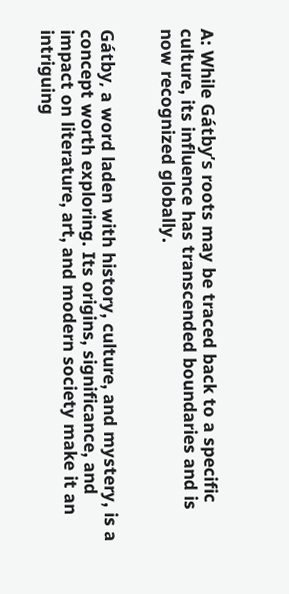A: While Gátby’s roots may be traced back to a specific culture, its influence has transcended boundaries and is now recognized globally.


Gátby, a word laden with history, culture, and mystery, is a concept worth exploring. Its origins, significance, and impact on literature, art, and modern society make it an intriguing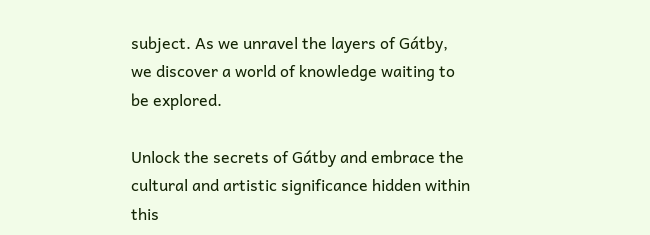subject. As we unravel the layers of Gátby, we discover a world of knowledge waiting to be explored.

Unlock the secrets of Gátby and embrace the cultural and artistic significance hidden within this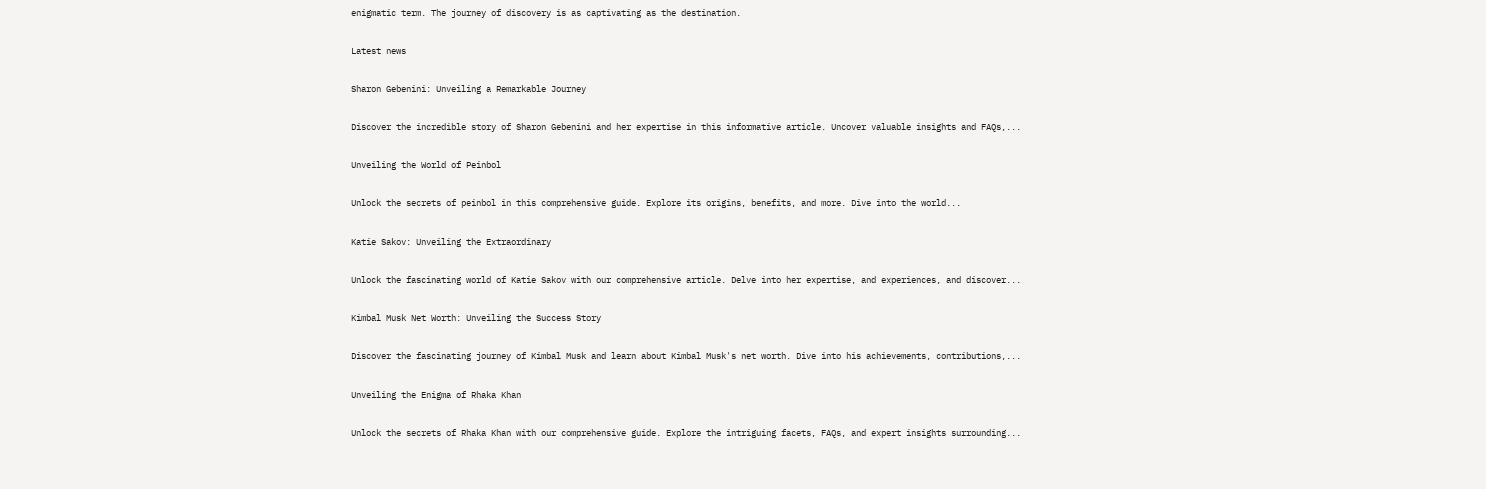enigmatic term. The journey of discovery is as captivating as the destination.

Latest news

Sharon Gebenini: Unveiling a Remarkable Journey

Discover the incredible story of Sharon Gebenini and her expertise in this informative article. Uncover valuable insights and FAQs,...

Unveiling the World of Peinbol

Unlock the secrets of peinbol in this comprehensive guide. Explore its origins, benefits, and more. Dive into the world...

Katie Sakov: Unveiling the Extraordinary

Unlock the fascinating world of Katie Sakov with our comprehensive article. Delve into her expertise, and experiences, and discover...

Kimbal Musk Net Worth: Unveiling the Success Story

Discover the fascinating journey of Kimbal Musk and learn about Kimbal Musk's net worth. Dive into his achievements, contributions,...

Unveiling the Enigma of Rhaka Khan

Unlock the secrets of Rhaka Khan with our comprehensive guide. Explore the intriguing facets, FAQs, and expert insights surrounding...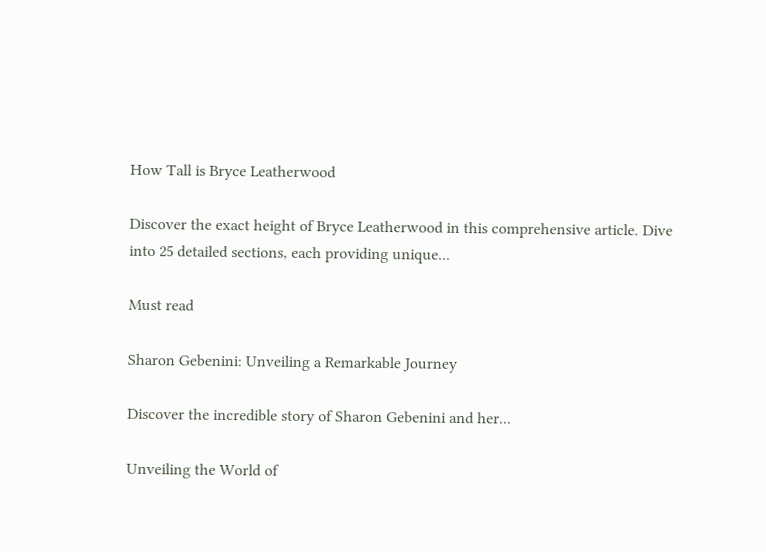How Tall is Bryce Leatherwood

Discover the exact height of Bryce Leatherwood in this comprehensive article. Dive into 25 detailed sections, each providing unique...

Must read

Sharon Gebenini: Unveiling a Remarkable Journey

Discover the incredible story of Sharon Gebenini and her...

Unveiling the World of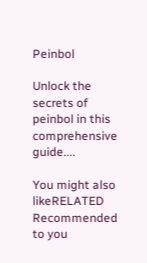Peinbol

Unlock the secrets of peinbol in this comprehensive guide....

You might also likeRELATED
Recommended to you